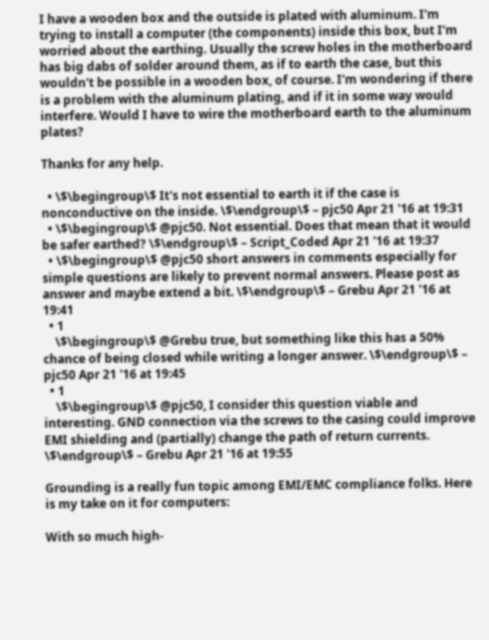I have a wooden box and the outside is plated with aluminum. I'm trying to install a computer (the components) inside this box, but I'm worried about the earthing. Usually the screw holes in the motherboard has big dabs of solder around them, as if to earth the case, but this wouldn't be possible in a wooden box, of course. I'm wondering if there is a problem with the aluminum plating, and if it in some way would interfere. Would I have to wire the motherboard earth to the aluminum plates?

Thanks for any help.

  • \$\begingroup\$ It's not essential to earth it if the case is nonconductive on the inside. \$\endgroup\$ – pjc50 Apr 21 '16 at 19:31
  • \$\begingroup\$ @pjc50. Not essential. Does that mean that it would be safer earthed? \$\endgroup\$ – Script_Coded Apr 21 '16 at 19:37
  • \$\begingroup\$ @pjc50 short answers in comments especially for simple questions are likely to prevent normal answers. Please post as answer and maybe extend a bit. \$\endgroup\$ – Grebu Apr 21 '16 at 19:41
  • 1
    \$\begingroup\$ @Grebu true, but something like this has a 50% chance of being closed while writing a longer answer. \$\endgroup\$ – pjc50 Apr 21 '16 at 19:45
  • 1
    \$\begingroup\$ @pjc50, I consider this question viable and interesting. GND connection via the screws to the casing could improve EMI shielding and (partially) change the path of return currents. \$\endgroup\$ – Grebu Apr 21 '16 at 19:55

Grounding is a really fun topic among EMI/EMC compliance folks. Here is my take on it for computers:

With so much high-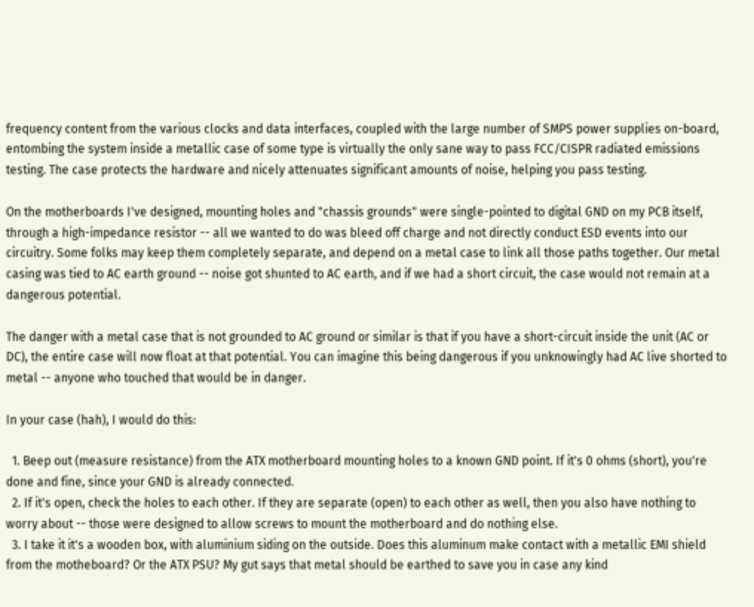frequency content from the various clocks and data interfaces, coupled with the large number of SMPS power supplies on-board, entombing the system inside a metallic case of some type is virtually the only sane way to pass FCC/CISPR radiated emissions testing. The case protects the hardware and nicely attenuates significant amounts of noise, helping you pass testing.

On the motherboards I've designed, mounting holes and "chassis grounds" were single-pointed to digital GND on my PCB itself, through a high-impedance resistor -- all we wanted to do was bleed off charge and not directly conduct ESD events into our circuitry. Some folks may keep them completely separate, and depend on a metal case to link all those paths together. Our metal casing was tied to AC earth ground -- noise got shunted to AC earth, and if we had a short circuit, the case would not remain at a dangerous potential.

The danger with a metal case that is not grounded to AC ground or similar is that if you have a short-circuit inside the unit (AC or DC), the entire case will now float at that potential. You can imagine this being dangerous if you unknowingly had AC live shorted to metal -- anyone who touched that would be in danger.

In your case (hah), I would do this:

  1. Beep out (measure resistance) from the ATX motherboard mounting holes to a known GND point. If it's 0 ohms (short), you're done and fine, since your GND is already connected.
  2. If it's open, check the holes to each other. If they are separate (open) to each other as well, then you also have nothing to worry about -- those were designed to allow screws to mount the motherboard and do nothing else.
  3. I take it it's a wooden box, with aluminium siding on the outside. Does this aluminum make contact with a metallic EMI shield from the motheboard? Or the ATX PSU? My gut says that metal should be earthed to save you in case any kind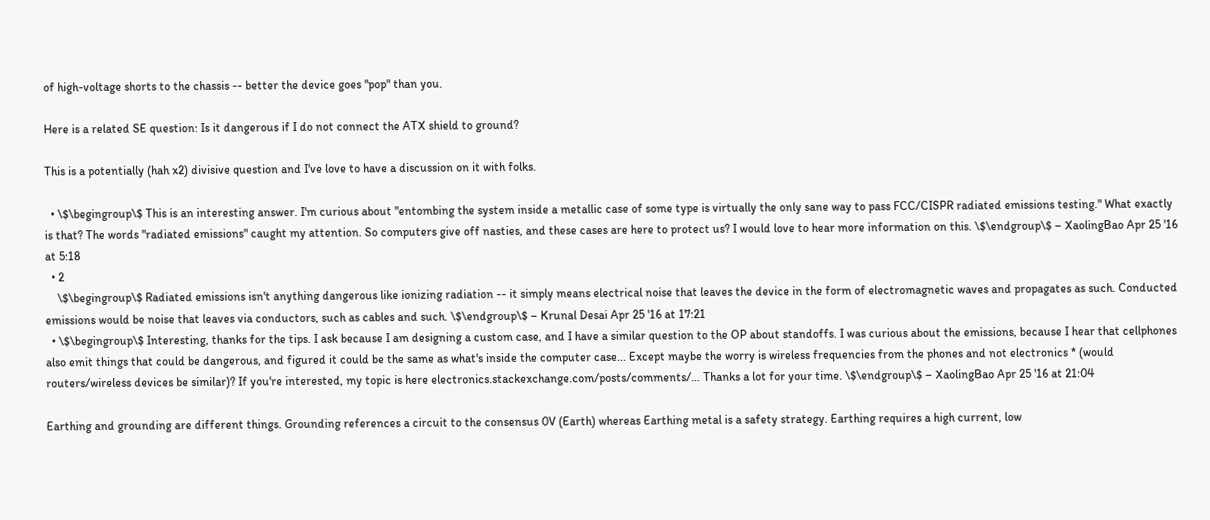of high-voltage shorts to the chassis -- better the device goes "pop" than you.

Here is a related SE question: Is it dangerous if I do not connect the ATX shield to ground?

This is a potentially (hah x2) divisive question and I've love to have a discussion on it with folks.

  • \$\begingroup\$ This is an interesting answer. I'm curious about "entombing the system inside a metallic case of some type is virtually the only sane way to pass FCC/CISPR radiated emissions testing." What exactly is that? The words "radiated emissions" caught my attention. So computers give off nasties, and these cases are here to protect us? I would love to hear more information on this. \$\endgroup\$ – XaolingBao Apr 25 '16 at 5:18
  • 2
    \$\begingroup\$ Radiated emissions isn't anything dangerous like ionizing radiation -- it simply means electrical noise that leaves the device in the form of electromagnetic waves and propagates as such. Conducted emissions would be noise that leaves via conductors, such as cables and such. \$\endgroup\$ – Krunal Desai Apr 25 '16 at 17:21
  • \$\begingroup\$ Interesting, thanks for the tips. I ask because I am designing a custom case, and I have a similar question to the OP about standoffs. I was curious about the emissions, because I hear that cellphones also emit things that could be dangerous, and figured it could be the same as what's inside the computer case... Except maybe the worry is wireless frequencies from the phones and not electronics * (would routers/wireless devices be similar)? If you're interested, my topic is here electronics.stackexchange.com/posts/comments/… Thanks a lot for your time. \$\endgroup\$ – XaolingBao Apr 25 '16 at 21:04

Earthing and grounding are different things. Grounding references a circuit to the consensus 0V (Earth) whereas Earthing metal is a safety strategy. Earthing requires a high current, low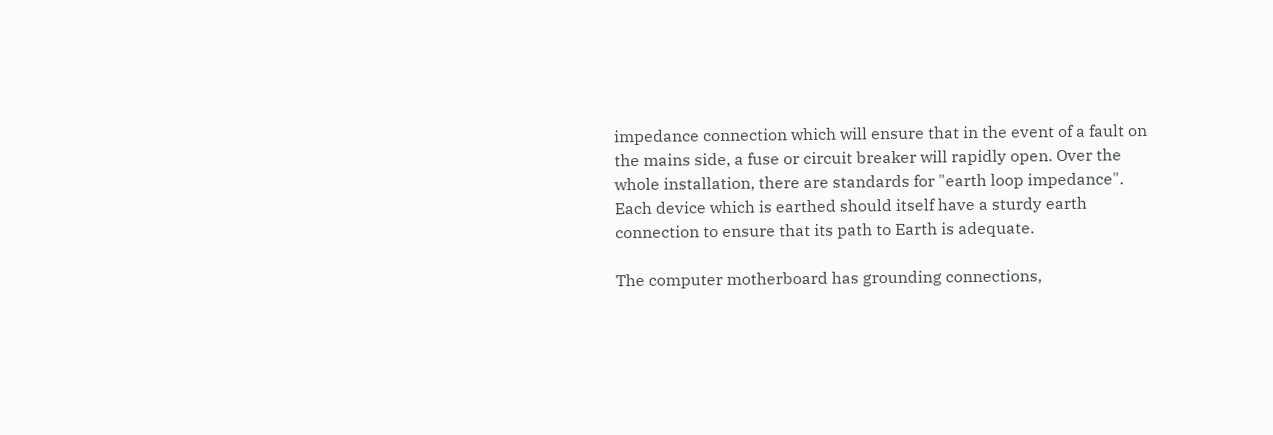impedance connection which will ensure that in the event of a fault on the mains side, a fuse or circuit breaker will rapidly open. Over the whole installation, there are standards for "earth loop impedance". Each device which is earthed should itself have a sturdy earth connection to ensure that its path to Earth is adequate.

The computer motherboard has grounding connections,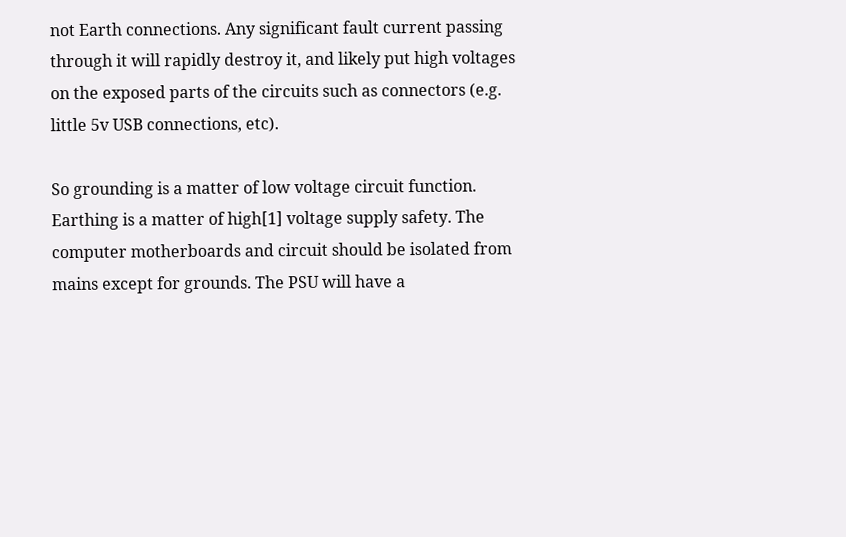not Earth connections. Any significant fault current passing through it will rapidly destroy it, and likely put high voltages on the exposed parts of the circuits such as connectors (e.g. little 5v USB connections, etc).

So grounding is a matter of low voltage circuit function. Earthing is a matter of high[1] voltage supply safety. The computer motherboards and circuit should be isolated from mains except for grounds. The PSU will have a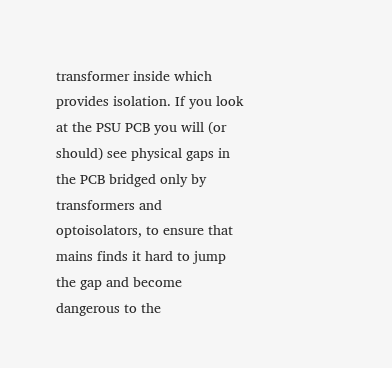transformer inside which provides isolation. If you look at the PSU PCB you will (or should) see physical gaps in the PCB bridged only by transformers and optoisolators, to ensure that mains finds it hard to jump the gap and become dangerous to the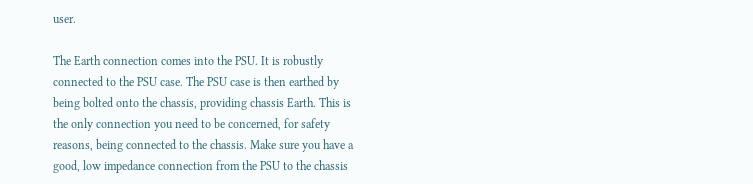user.

The Earth connection comes into the PSU. It is robustly connected to the PSU case. The PSU case is then earthed by being bolted onto the chassis, providing chassis Earth. This is the only connection you need to be concerned, for safety reasons, being connected to the chassis. Make sure you have a good, low impedance connection from the PSU to the chassis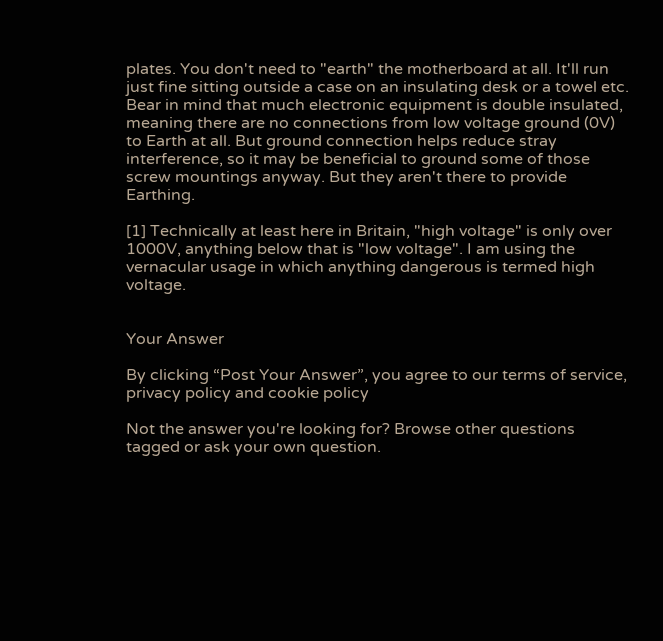plates. You don't need to "earth" the motherboard at all. It'll run just fine sitting outside a case on an insulating desk or a towel etc. Bear in mind that much electronic equipment is double insulated, meaning there are no connections from low voltage ground (0V) to Earth at all. But ground connection helps reduce stray interference, so it may be beneficial to ground some of those screw mountings anyway. But they aren't there to provide Earthing.

[1] Technically at least here in Britain, "high voltage" is only over 1000V, anything below that is "low voltage". I am using the vernacular usage in which anything dangerous is termed high voltage.


Your Answer

By clicking “Post Your Answer”, you agree to our terms of service, privacy policy and cookie policy

Not the answer you're looking for? Browse other questions tagged or ask your own question.